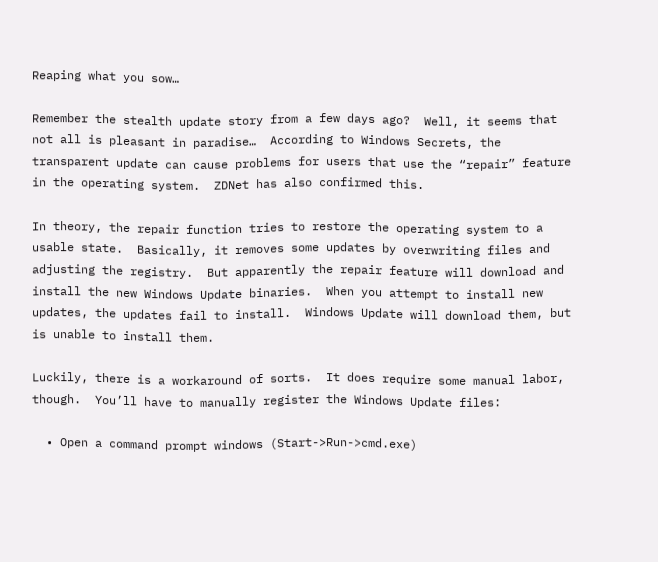Reaping what you sow…

Remember the stealth update story from a few days ago?  Well, it seems that not all is pleasant in paradise…  According to Windows Secrets, the transparent update can cause problems for users that use the “repair” feature in the operating system.  ZDNet has also confirmed this.

In theory, the repair function tries to restore the operating system to a usable state.  Basically, it removes some updates by overwriting files and adjusting the registry.  But apparently the repair feature will download and install the new Windows Update binaries.  When you attempt to install new updates, the updates fail to install.  Windows Update will download them, but is unable to install them.

Luckily, there is a workaround of sorts.  It does require some manual labor, though.  You’ll have to manually register the Windows Update files:

  • Open a command prompt windows (Start->Run->cmd.exe)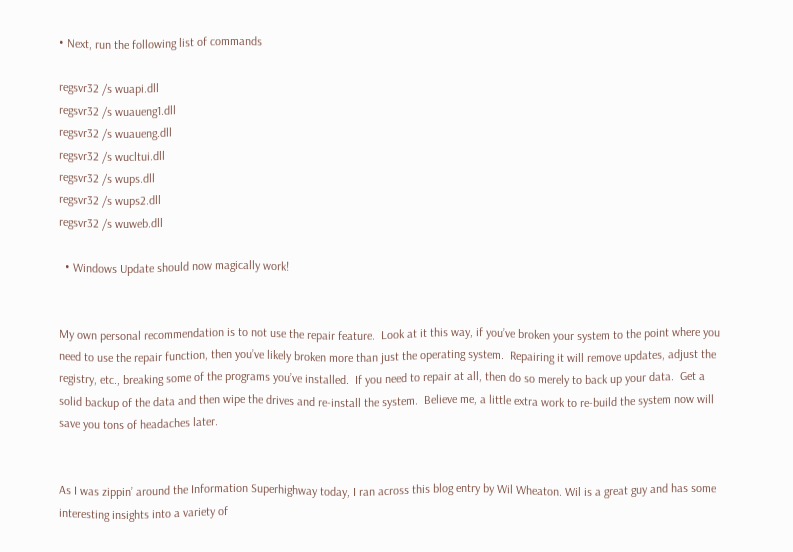• Next, run the following list of commands

regsvr32 /s wuapi.dll
regsvr32 /s wuaueng1.dll
regsvr32 /s wuaueng.dll
regsvr32 /s wucltui.dll
regsvr32 /s wups.dll
regsvr32 /s wups2.dll
regsvr32 /s wuweb.dll

  • Windows Update should now magically work!


My own personal recommendation is to not use the repair feature.  Look at it this way, if you’ve broken your system to the point where you need to use the repair function, then you’ve likely broken more than just the operating system.  Repairing it will remove updates, adjust the registry, etc., breaking some of the programs you’ve installed.  If you need to repair at all, then do so merely to back up your data.  Get a solid backup of the data and then wipe the drives and re-install the system.  Believe me, a little extra work to re-build the system now will save you tons of headaches later.


As I was zippin’ around the Information Superhighway today, I ran across this blog entry by Wil Wheaton. Wil is a great guy and has some interesting insights into a variety of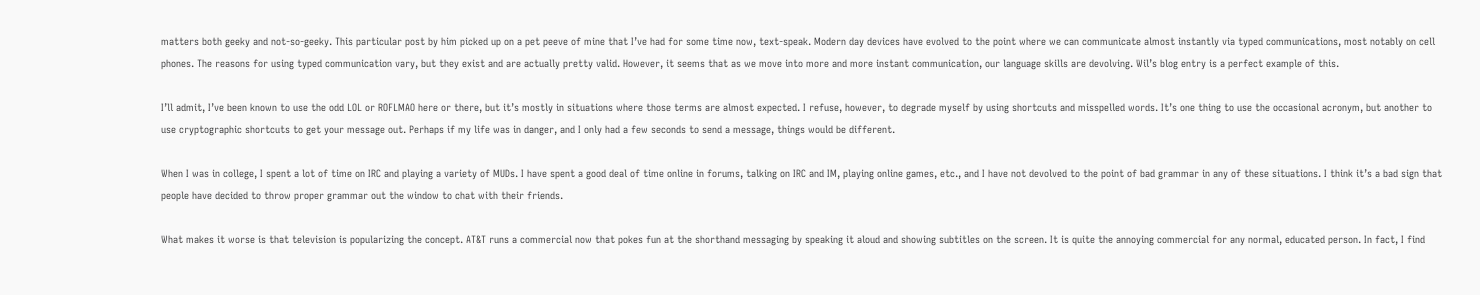matters both geeky and not-so-geeky. This particular post by him picked up on a pet peeve of mine that I’ve had for some time now, text-speak. Modern day devices have evolved to the point where we can communicate almost instantly via typed communications, most notably on cell phones. The reasons for using typed communication vary, but they exist and are actually pretty valid. However, it seems that as we move into more and more instant communication, our language skills are devolving. Wil’s blog entry is a perfect example of this.

I’ll admit, I’ve been known to use the odd LOL or ROFLMAO here or there, but it’s mostly in situations where those terms are almost expected. I refuse, however, to degrade myself by using shortcuts and misspelled words. It’s one thing to use the occasional acronym, but another to use cryptographic shortcuts to get your message out. Perhaps if my life was in danger, and I only had a few seconds to send a message, things would be different.

When I was in college, I spent a lot of time on IRC and playing a variety of MUDs. I have spent a good deal of time online in forums, talking on IRC and IM, playing online games, etc., and I have not devolved to the point of bad grammar in any of these situations. I think it’s a bad sign that people have decided to throw proper grammar out the window to chat with their friends.

What makes it worse is that television is popularizing the concept. AT&T runs a commercial now that pokes fun at the shorthand messaging by speaking it aloud and showing subtitles on the screen. It is quite the annoying commercial for any normal, educated person. In fact, I find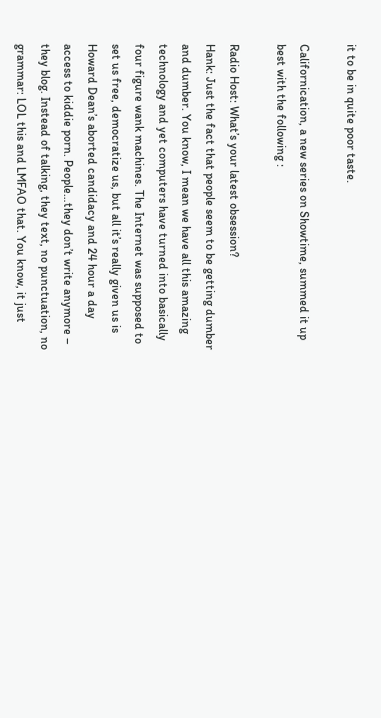it to be in quite poor taste.

Californication, a new series on Showtime, summed it up best with the following :

Radio Host: What’s your latest obsession?
Hank: Just the fact that people seem to be getting dumber and dumber. You know, I mean we have all this amazing technology and yet computers have turned into basically four figure wank machines. The Internet was supposed to set us free, democratize us, but all it’s really given us is Howard Dean’s aborted candidacy and 24 hour a day access to kiddie porn. People…they don’t write anymore – they blog. Instead of talking, they text, no punctuation, no grammar: LOL this and LMFAO that. You know, it just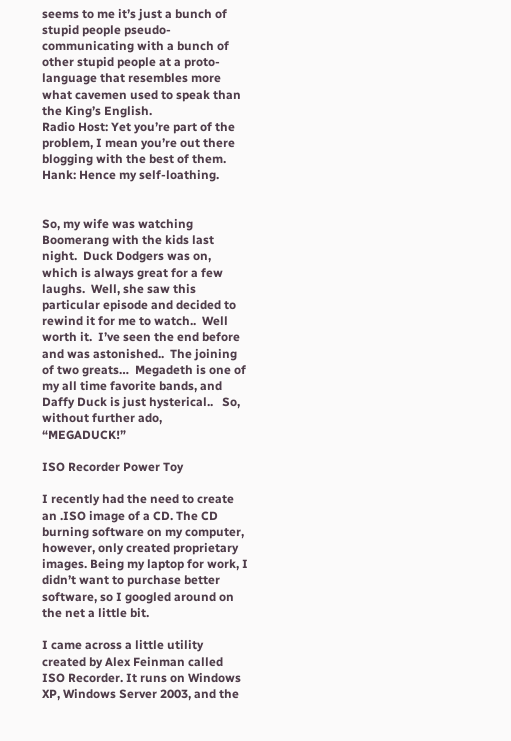seems to me it’s just a bunch of stupid people pseudo-communicating with a bunch of other stupid people at a proto-language that resembles more what cavemen used to speak than the King’s English.
Radio Host: Yet you’re part of the problem, I mean you’re out there blogging with the best of them.
Hank: Hence my self-loathing.


So, my wife was watching Boomerang with the kids last night.  Duck Dodgers was on, which is always great for a few laughs.  Well, she saw this particular episode and decided to rewind it for me to watch..  Well worth it.  I’ve seen the end before and was astonished..  The joining of two greats…  Megadeth is one of my all time favorite bands, and Daffy Duck is just hysterical..   So, without further ado, “MEGADUCK!”

ISO Recorder Power Toy

I recently had the need to create an .ISO image of a CD. The CD burning software on my computer, however, only created proprietary images. Being my laptop for work, I didn’t want to purchase better software, so I googled around on the net a little bit.

I came across a little utility created by Alex Feinman called ISO Recorder. It runs on Windows XP, Windows Server 2003, and the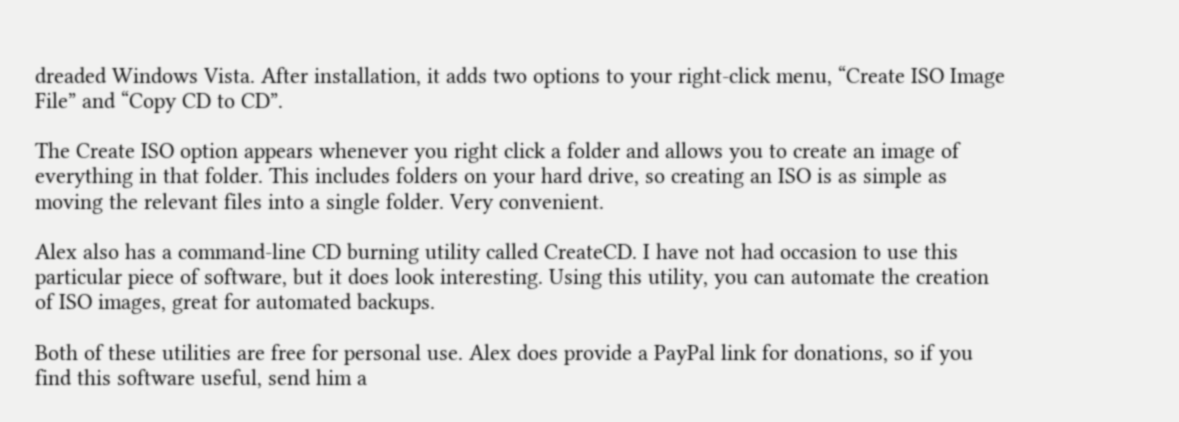dreaded Windows Vista. After installation, it adds two options to your right-click menu, “Create ISO Image File” and “Copy CD to CD”.

The Create ISO option appears whenever you right click a folder and allows you to create an image of everything in that folder. This includes folders on your hard drive, so creating an ISO is as simple as moving the relevant files into a single folder. Very convenient.

Alex also has a command-line CD burning utility called CreateCD. I have not had occasion to use this particular piece of software, but it does look interesting. Using this utility, you can automate the creation of ISO images, great for automated backups.

Both of these utilities are free for personal use. Alex does provide a PayPal link for donations, so if you find this software useful, send him a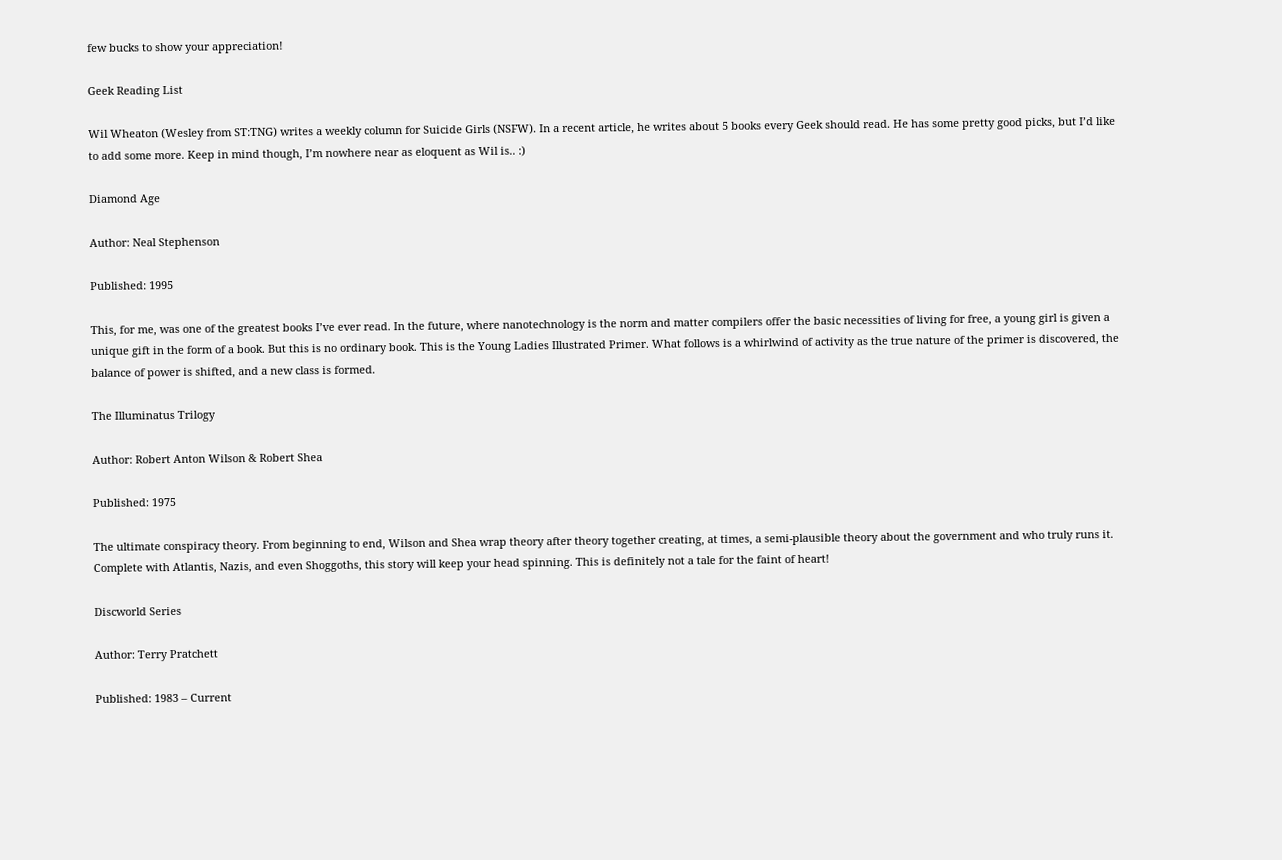few bucks to show your appreciation!

Geek Reading List

Wil Wheaton (Wesley from ST:TNG) writes a weekly column for Suicide Girls (NSFW). In a recent article, he writes about 5 books every Geek should read. He has some pretty good picks, but I’d like to add some more. Keep in mind though, I’m nowhere near as eloquent as Wil is.. :)

Diamond Age

Author: Neal Stephenson

Published: 1995

This, for me, was one of the greatest books I’ve ever read. In the future, where nanotechnology is the norm and matter compilers offer the basic necessities of living for free, a young girl is given a unique gift in the form of a book. But this is no ordinary book. This is the Young Ladies Illustrated Primer. What follows is a whirlwind of activity as the true nature of the primer is discovered, the balance of power is shifted, and a new class is formed.

The Illuminatus Trilogy

Author: Robert Anton Wilson & Robert Shea

Published: 1975

The ultimate conspiracy theory. From beginning to end, Wilson and Shea wrap theory after theory together creating, at times, a semi-plausible theory about the government and who truly runs it. Complete with Atlantis, Nazis, and even Shoggoths, this story will keep your head spinning. This is definitely not a tale for the faint of heart!

Discworld Series

Author: Terry Pratchett

Published: 1983 – Current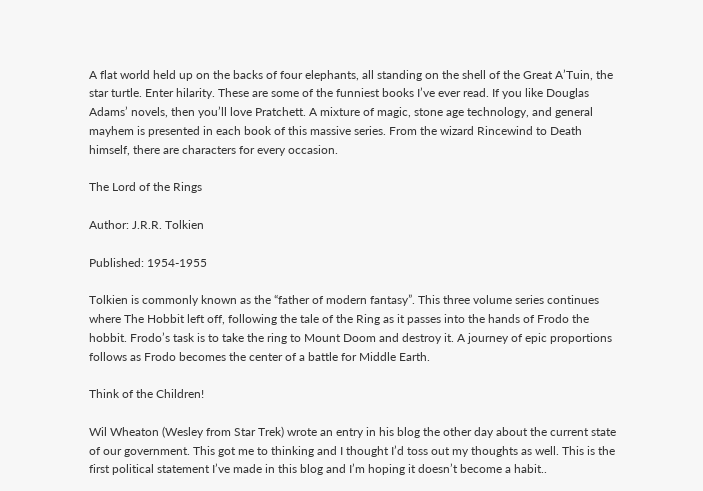A flat world held up on the backs of four elephants, all standing on the shell of the Great A’Tuin, the star turtle. Enter hilarity. These are some of the funniest books I’ve ever read. If you like Douglas Adams’ novels, then you’ll love Pratchett. A mixture of magic, stone age technology, and general mayhem is presented in each book of this massive series. From the wizard Rincewind to Death himself, there are characters for every occasion.

The Lord of the Rings

Author: J.R.R. Tolkien

Published: 1954-1955

Tolkien is commonly known as the “father of modern fantasy”. This three volume series continues where The Hobbit left off, following the tale of the Ring as it passes into the hands of Frodo the hobbit. Frodo’s task is to take the ring to Mount Doom and destroy it. A journey of epic proportions follows as Frodo becomes the center of a battle for Middle Earth.

Think of the Children!

Wil Wheaton (Wesley from Star Trek) wrote an entry in his blog the other day about the current state of our government. This got me to thinking and I thought I’d toss out my thoughts as well. This is the first political statement I’ve made in this blog and I’m hoping it doesn’t become a habit..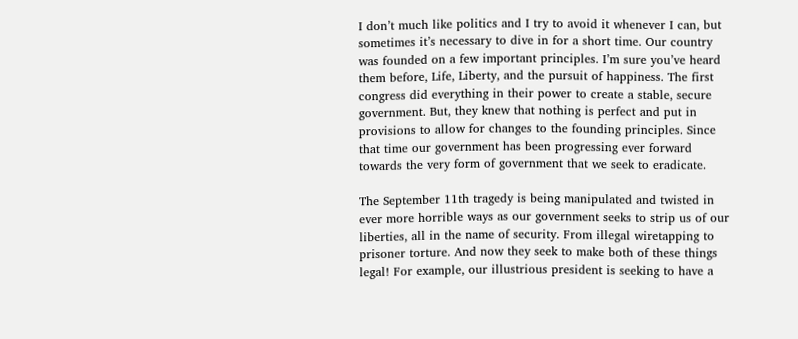I don’t much like politics and I try to avoid it whenever I can, but sometimes it’s necessary to dive in for a short time. Our country was founded on a few important principles. I’m sure you’ve heard them before, Life, Liberty, and the pursuit of happiness. The first congress did everything in their power to create a stable, secure government. But, they knew that nothing is perfect and put in provisions to allow for changes to the founding principles. Since that time our government has been progressing ever forward towards the very form of government that we seek to eradicate.

The September 11th tragedy is being manipulated and twisted in ever more horrible ways as our government seeks to strip us of our liberties, all in the name of security. From illegal wiretapping to prisoner torture. And now they seek to make both of these things legal! For example, our illustrious president is seeking to have a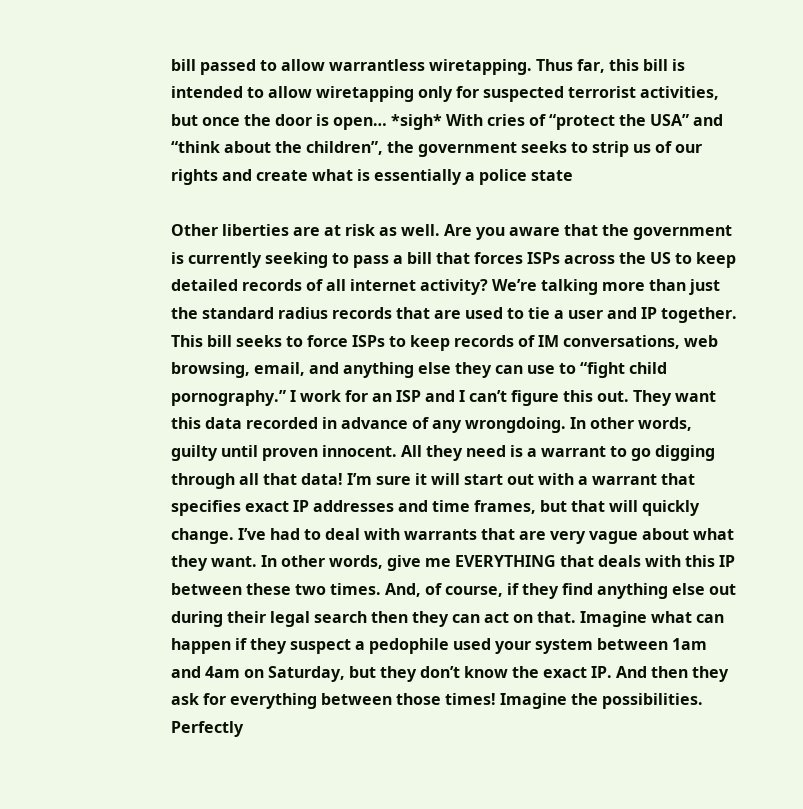bill passed to allow warrantless wiretapping. Thus far, this bill is intended to allow wiretapping only for suspected terrorist activities, but once the door is open… *sigh* With cries of “protect the USA” and “think about the children”, the government seeks to strip us of our rights and create what is essentially a police state

Other liberties are at risk as well. Are you aware that the government is currently seeking to pass a bill that forces ISPs across the US to keep detailed records of all internet activity? We’re talking more than just the standard radius records that are used to tie a user and IP together. This bill seeks to force ISPs to keep records of IM conversations, web browsing, email, and anything else they can use to “fight child pornography.” I work for an ISP and I can’t figure this out. They want this data recorded in advance of any wrongdoing. In other words, guilty until proven innocent. All they need is a warrant to go digging through all that data! I’m sure it will start out with a warrant that specifies exact IP addresses and time frames, but that will quickly change. I’ve had to deal with warrants that are very vague about what they want. In other words, give me EVERYTHING that deals with this IP between these two times. And, of course, if they find anything else out during their legal search then they can act on that. Imagine what can happen if they suspect a pedophile used your system between 1am and 4am on Saturday, but they don’t know the exact IP. And then they ask for everything between those times! Imagine the possibilities. Perfectly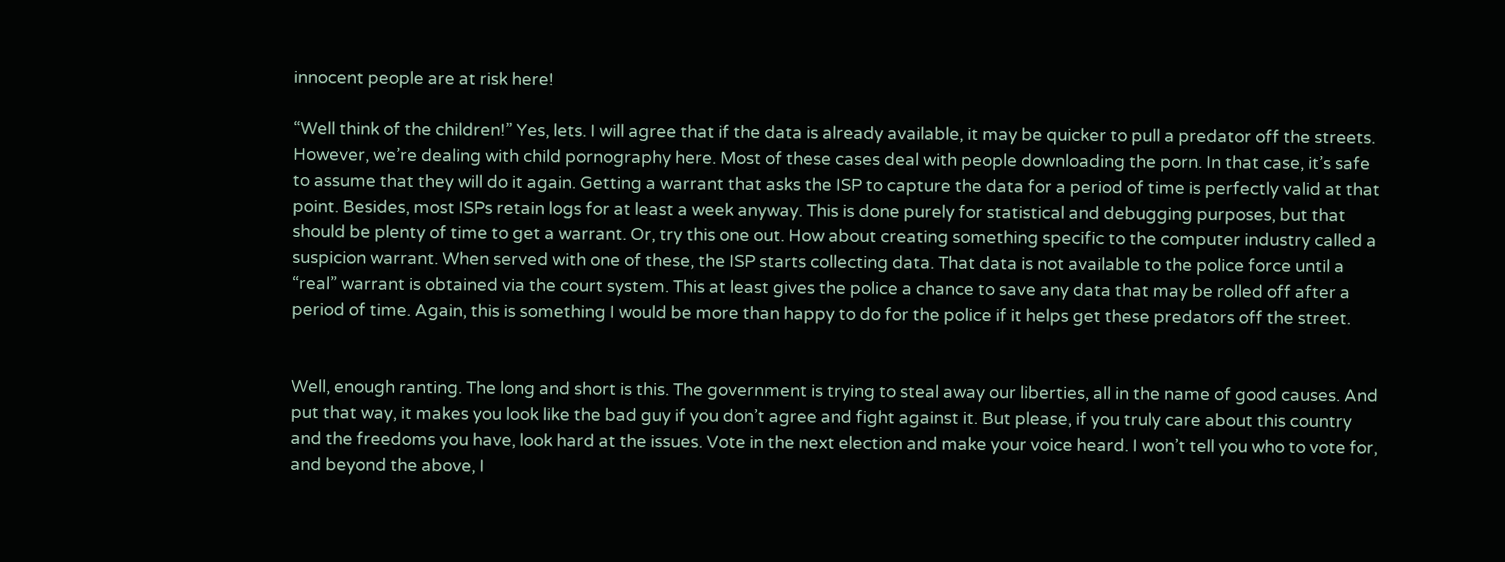innocent people are at risk here!

“Well think of the children!” Yes, lets. I will agree that if the data is already available, it may be quicker to pull a predator off the streets. However, we’re dealing with child pornography here. Most of these cases deal with people downloading the porn. In that case, it’s safe to assume that they will do it again. Getting a warrant that asks the ISP to capture the data for a period of time is perfectly valid at that point. Besides, most ISPs retain logs for at least a week anyway. This is done purely for statistical and debugging purposes, but that should be plenty of time to get a warrant. Or, try this one out. How about creating something specific to the computer industry called a suspicion warrant. When served with one of these, the ISP starts collecting data. That data is not available to the police force until a “real” warrant is obtained via the court system. This at least gives the police a chance to save any data that may be rolled off after a period of time. Again, this is something I would be more than happy to do for the police if it helps get these predators off the street.


Well, enough ranting. The long and short is this. The government is trying to steal away our liberties, all in the name of good causes. And put that way, it makes you look like the bad guy if you don’t agree and fight against it. But please, if you truly care about this country and the freedoms you have, look hard at the issues. Vote in the next election and make your voice heard. I won’t tell you who to vote for, and beyond the above, I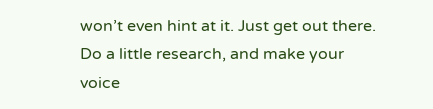won’t even hint at it. Just get out there. Do a little research, and make your voice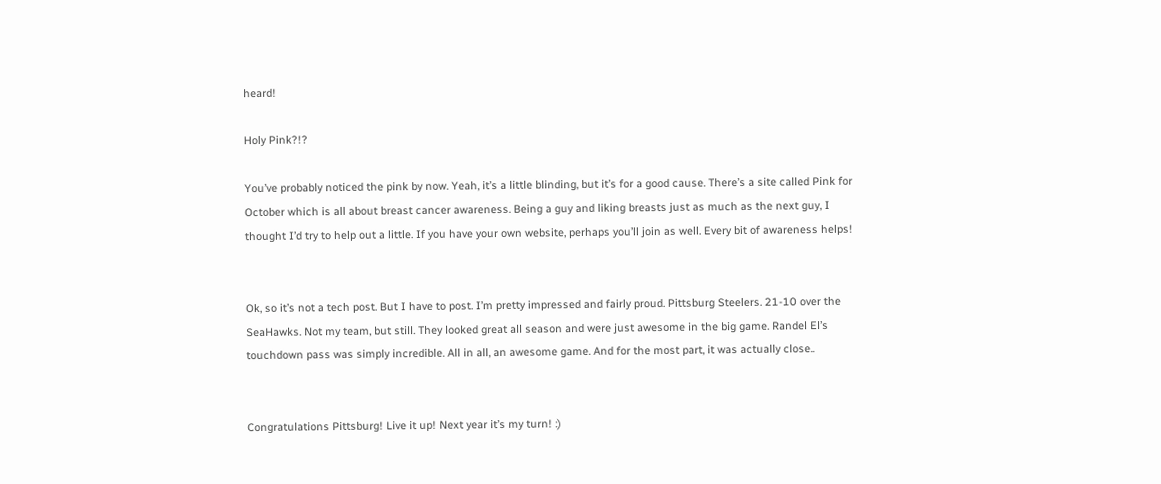heard!

Holy Pink?!?

You’ve probably noticed the pink by now. Yeah, it’s a little blinding, but it’s for a good cause. There’s a site called Pink for October which is all about breast cancer awareness. Being a guy and liking breasts just as much as the next guy, I thought I’d try to help out a little. If you have your own website, perhaps you’ll join as well. Every bit of awareness helps!


Ok, so it’s not a tech post. But I have to post. I’m pretty impressed and fairly proud. Pittsburg Steelers. 21-10 over the SeaHawks. Not my team, but still. They looked great all season and were just awesome in the big game. Randel El’s touchdown pass was simply incredible. All in all, an awesome game. And for the most part, it was actually close..


Congratulations Pittsburg! Live it up! Next year it’s my turn! :)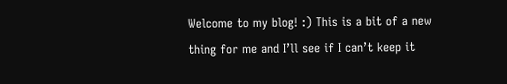Welcome to my blog! :) This is a bit of a new thing for me and I’ll see if I can’t keep it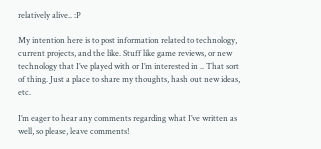relatively alive.. :P

My intention here is to post information related to technology, current projects, and the like. Stuff like game reviews, or new technology that I’ve played with or I’m interested in .. That sort of thing. Just a place to share my thoughts, hash out new ideas, etc.

I’m eager to hear any comments regarding what I’ve written as well, so please, leave comments!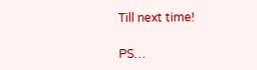Till next time!

PS…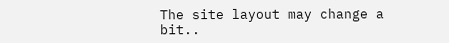The site layout may change a bit..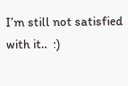I’m still not satisfied with it..  :)